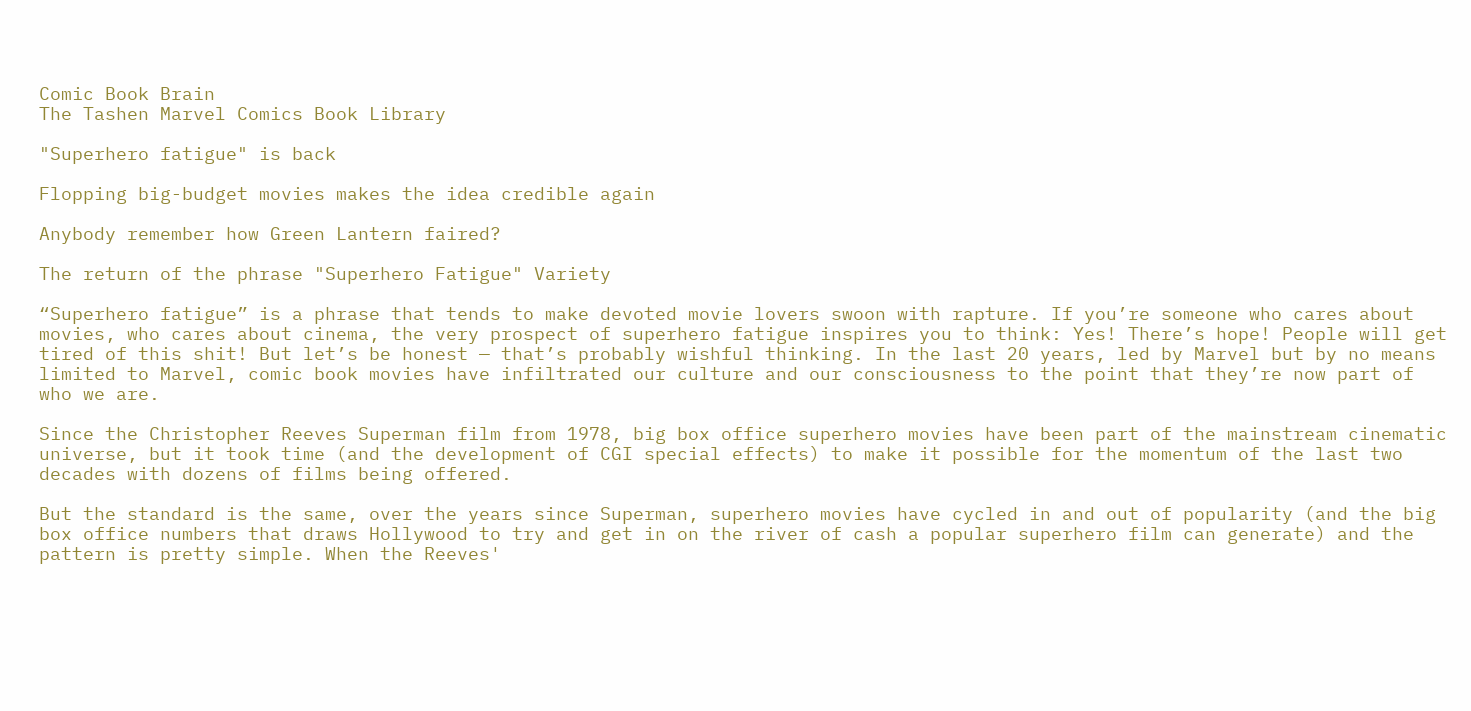Comic Book Brain
The Tashen Marvel Comics Book Library

"Superhero fatigue" is back

Flopping big-budget movies makes the idea credible again

Anybody remember how Green Lantern faired?

The return of the phrase "Superhero Fatigue" Variety

“Superhero fatigue” is a phrase that tends to make devoted movie lovers swoon with rapture. If you’re someone who cares about movies, who cares about cinema, the very prospect of superhero fatigue inspires you to think: Yes! There’s hope! People will get tired of this shit! But let’s be honest — that’s probably wishful thinking. In the last 20 years, led by Marvel but by no means limited to Marvel, comic book movies have infiltrated our culture and our consciousness to the point that they’re now part of who we are.

Since the Christopher Reeves Superman film from 1978, big box office superhero movies have been part of the mainstream cinematic universe, but it took time (and the development of CGI special effects) to make it possible for the momentum of the last two decades with dozens of films being offered.

But the standard is the same, over the years since Superman, superhero movies have cycled in and out of popularity (and the big box office numbers that draws Hollywood to try and get in on the river of cash a popular superhero film can generate) and the pattern is pretty simple. When the Reeves'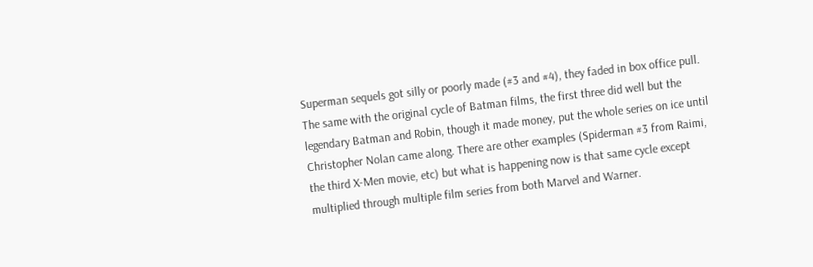Superman sequels got silly or poorly made (#3 and #4), they faded in box office pull. The same with the original cycle of Batman films, the first three did well but the legendary Batman and Robin, though it made money, put the whole series on ice until Christopher Nolan came along. There are other examples (Spiderman #3 from Raimi, the third X-Men movie, etc) but what is happening now is that same cycle except multiplied through multiple film series from both Marvel and Warner.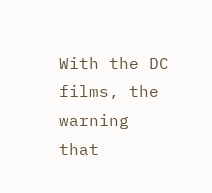With the DC films, the warning that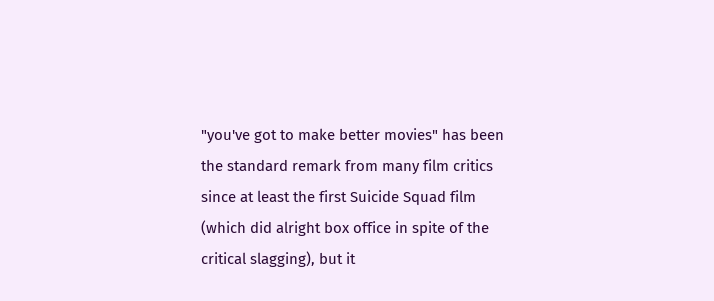"you've got to make better movies" has been the standard remark from many film critics since at least the first Suicide Squad film (which did alright box office in spite of the critical slagging), but it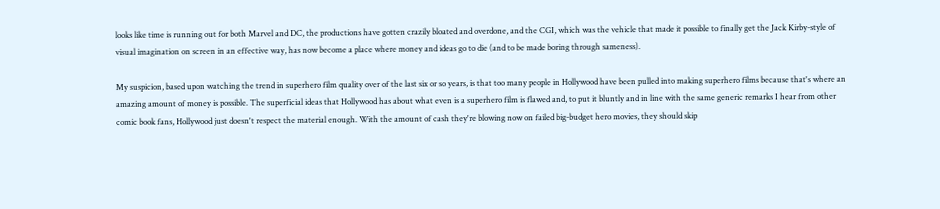looks like time is running out for both Marvel and DC, the productions have gotten crazily bloated and overdone, and the CGI, which was the vehicle that made it possible to finally get the Jack Kirby-style of visual imagination on screen in an effective way, has now become a place where money and ideas go to die (and to be made boring through sameness).

My suspicion, based upon watching the trend in superhero film quality over of the last six or so years, is that too many people in Hollywood have been pulled into making superhero films because that's where an amazing amount of money is possible. The superficial ideas that Hollywood has about what even is a superhero film is flawed and, to put it bluntly and in line with the same generic remarks I hear from other comic book fans, Hollywood just doesn't respect the material enough. With the amount of cash they're blowing now on failed big-budget hero movies, they should skip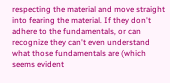respecting the material and move straight into fearing the material. If they don't adhere to the fundamentals, or can recognize they can't even understand what those fundamentals are (which seems evident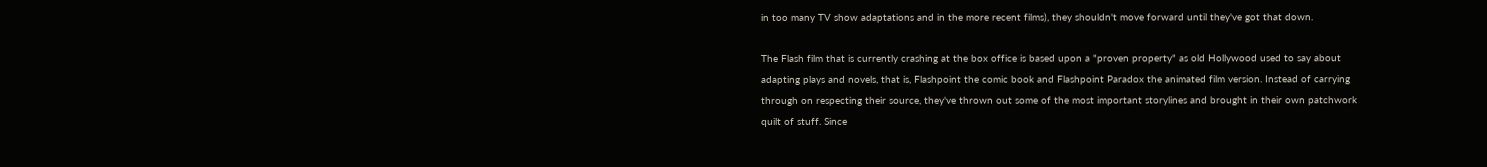in too many TV show adaptations and in the more recent films), they shouldn't move forward until they've got that down.

The Flash film that is currently crashing at the box office is based upon a "proven property" as old Hollywood used to say about adapting plays and novels, that is, Flashpoint the comic book and Flashpoint Paradox the animated film version. Instead of carrying through on respecting their source, they've thrown out some of the most important storylines and brought in their own patchwork quilt of stuff. Since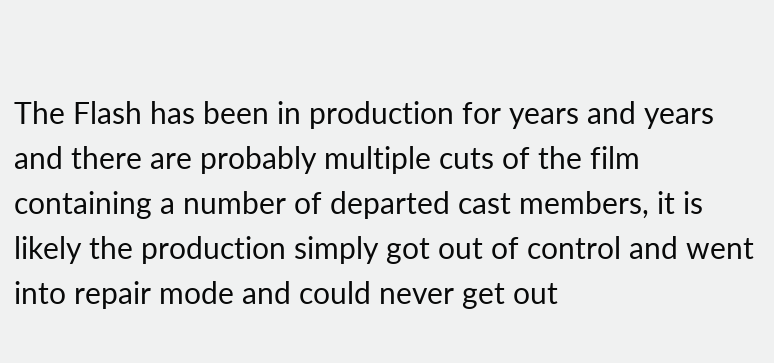The Flash has been in production for years and years and there are probably multiple cuts of the film containing a number of departed cast members, it is likely the production simply got out of control and went into repair mode and could never get out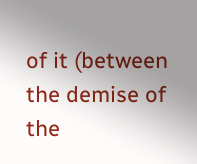of it (between the demise of the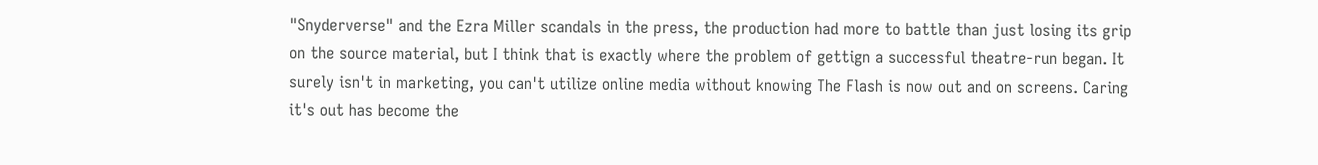"Snyderverse" and the Ezra Miller scandals in the press, the production had more to battle than just losing its grip on the source material, but I think that is exactly where the problem of gettign a successful theatre-run began. It surely isn't in marketing, you can't utilize online media without knowing The Flash is now out and on screens. Caring it's out has become the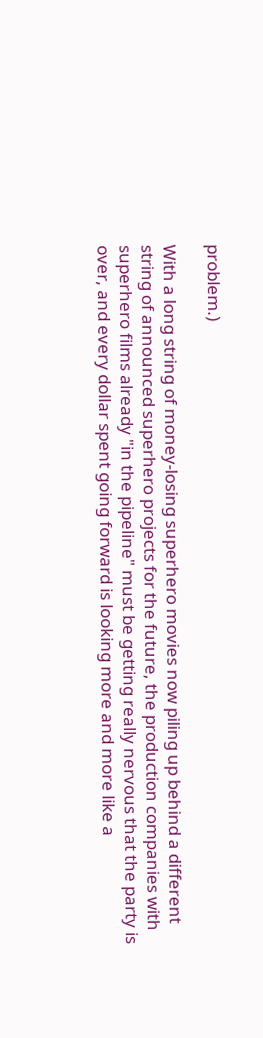problem.)

With a long string of money-losing superhero movies now piling up behind a different string of announced superhero projects for the future, the production companies with superhero films already "in the pipeline" must be getting really nervous that the party is over, and every dollar spent going forward is looking more and more like a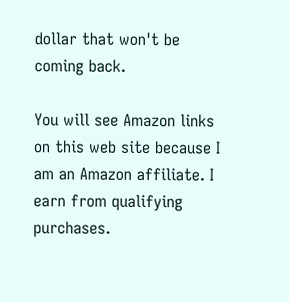dollar that won't be coming back.

You will see Amazon links on this web site because I am an Amazon affiliate. I earn from qualifying purchases.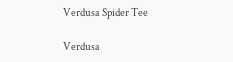Verdusa Spider Tee

Verdusa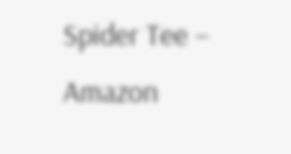Spider Tee – Amazon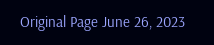Original Page June 26, 2023